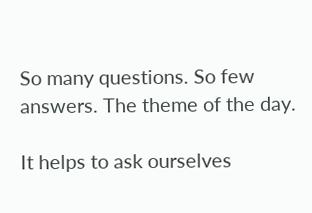So many questions. So few answers. The theme of the day.

It helps to ask ourselves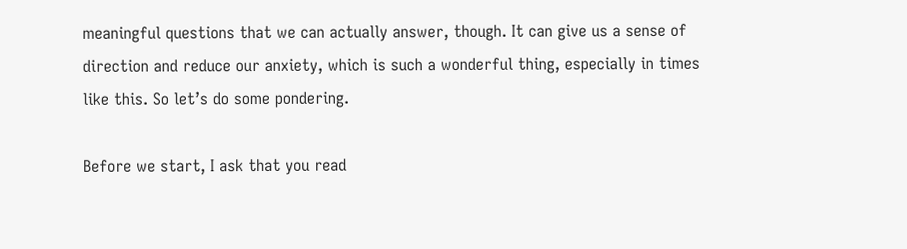meaningful questions that we can actually answer, though. It can give us a sense of direction and reduce our anxiety, which is such a wonderful thing, especially in times like this. So let’s do some pondering.

Before we start, I ask that you read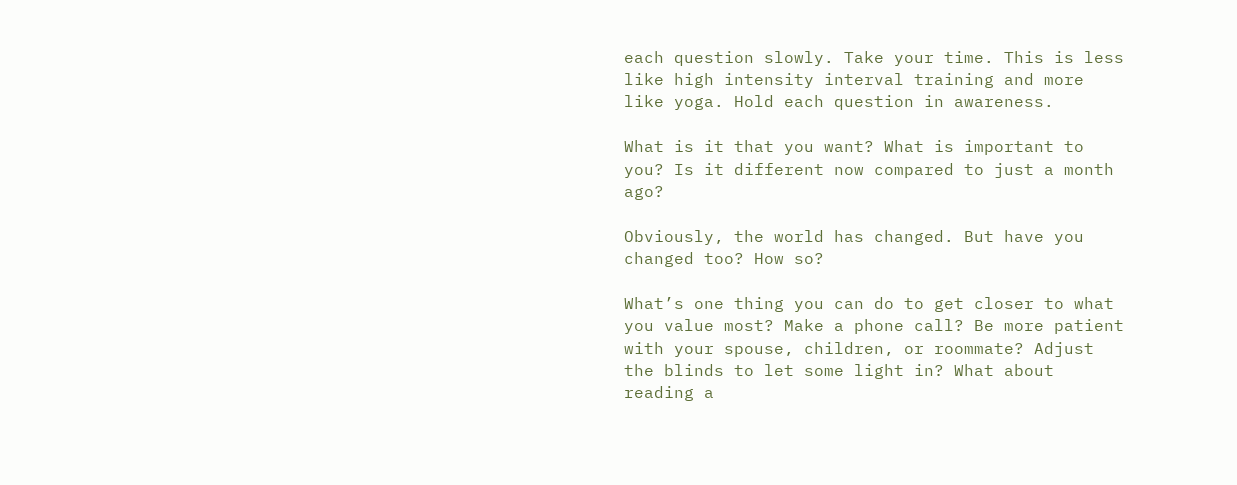each question slowly. Take your time. This is less like high intensity interval training and more like yoga. Hold each question in awareness.

What is it that you want? What is important to you? Is it different now compared to just a month ago?

Obviously, the world has changed. But have you changed too? How so?

What’s one thing you can do to get closer to what you value most? Make a phone call? Be more patient with your spouse, children, or roommate? Adjust the blinds to let some light in? What about reading a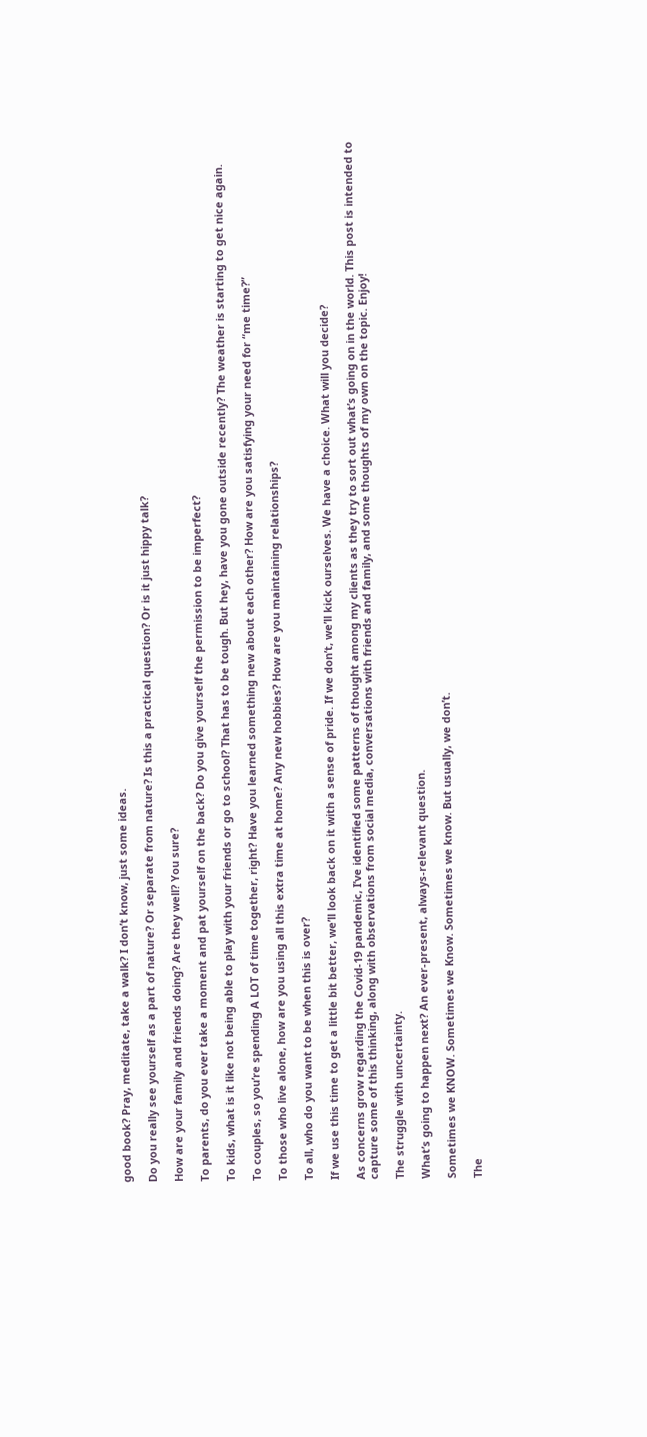good book? Pray, meditate, take a walk? I don’t know, just some ideas.

Do you really see yourself as a part of nature? Or separate from nature? Is this a practical question? Or is it just hippy talk?

How are your family and friends doing? Are they well? You sure?

To parents, do you ever take a moment and pat yourself on the back? Do you give yourself the permission to be imperfect?

To kids, what is it like not being able to play with your friends or go to school? That has to be tough. But hey, have you gone outside recently? The weather is starting to get nice again.

To couples, so you’re spending A LOT of time together, right? Have you learned something new about each other? How are you satisfying your need for “me time?”

To those who live alone, how are you using all this extra time at home? Any new hobbies? How are you maintaining relationships?

To all, who do you want to be when this is over?

If we use this time to get a little bit better, we’ll look back on it with a sense of pride. If we don’t, we’ll kick ourselves. We have a choice. What will you decide?

As concerns grow regarding the Covid-19 pandemic, I’ve identified some patterns of thought among my clients as they try to sort out what’s going on in the world. This post is intended to capture some of this thinking, along with observations from social media, conversations with friends and family, and some thoughts of my own on the topic. Enjoy!

The struggle with uncertainty.

What’s going to happen next? An ever-present, always-relevant question.

Sometimes we KNOW. Sometimes we Know. Sometimes we know. But usually, we don’t.

The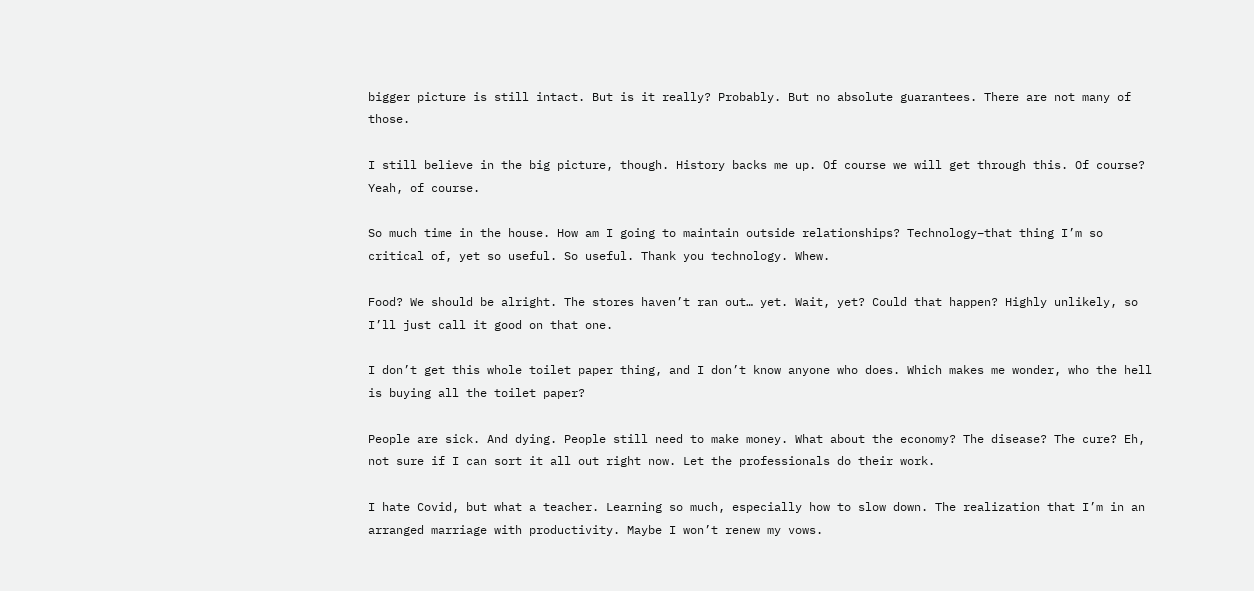bigger picture is still intact. But is it really? Probably. But no absolute guarantees. There are not many of those.

I still believe in the big picture, though. History backs me up. Of course we will get through this. Of course? Yeah, of course.

So much time in the house. How am I going to maintain outside relationships? Technology–that thing I’m so critical of, yet so useful. So useful. Thank you technology. Whew.

Food? We should be alright. The stores haven’t ran out… yet. Wait, yet? Could that happen? Highly unlikely, so I’ll just call it good on that one.

I don’t get this whole toilet paper thing, and I don’t know anyone who does. Which makes me wonder, who the hell is buying all the toilet paper?

People are sick. And dying. People still need to make money. What about the economy? The disease? The cure? Eh, not sure if I can sort it all out right now. Let the professionals do their work.

I hate Covid, but what a teacher. Learning so much, especially how to slow down. The realization that I’m in an arranged marriage with productivity. Maybe I won’t renew my vows.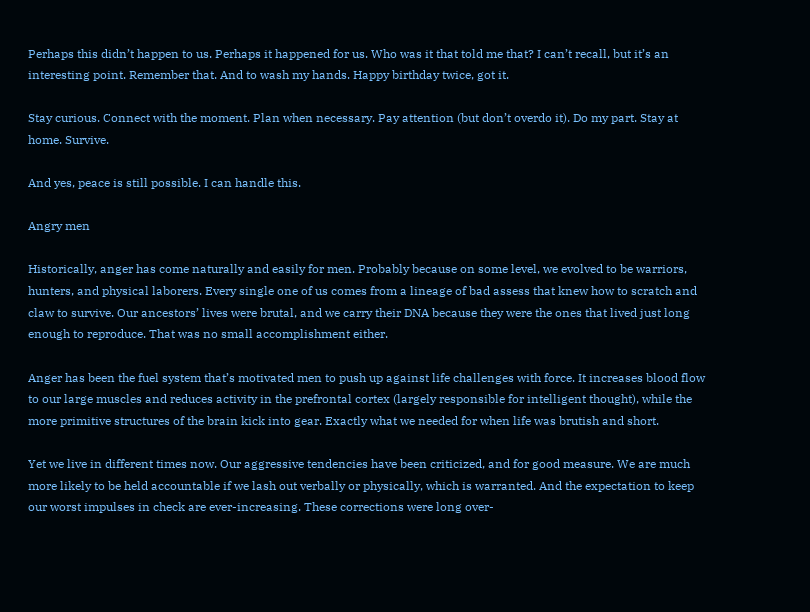Perhaps this didn’t happen to us. Perhaps it happened for us. Who was it that told me that? I can’t recall, but it’s an interesting point. Remember that. And to wash my hands. Happy birthday twice, got it.

Stay curious. Connect with the moment. Plan when necessary. Pay attention (but don’t overdo it). Do my part. Stay at home. Survive.

And yes, peace is still possible. I can handle this.

Angry men

Historically, anger has come naturally and easily for men. Probably because on some level, we evolved to be warriors, hunters, and physical laborers. Every single one of us comes from a lineage of bad assess that knew how to scratch and claw to survive. Our ancestors’ lives were brutal, and we carry their DNA because they were the ones that lived just long enough to reproduce. That was no small accomplishment either.

Anger has been the fuel system that’s motivated men to push up against life challenges with force. It increases blood flow to our large muscles and reduces activity in the prefrontal cortex (largely responsible for intelligent thought), while the more primitive structures of the brain kick into gear. Exactly what we needed for when life was brutish and short.

Yet we live in different times now. Our aggressive tendencies have been criticized, and for good measure. We are much more likely to be held accountable if we lash out verbally or physically, which is warranted. And the expectation to keep our worst impulses in check are ever-increasing. These corrections were long over-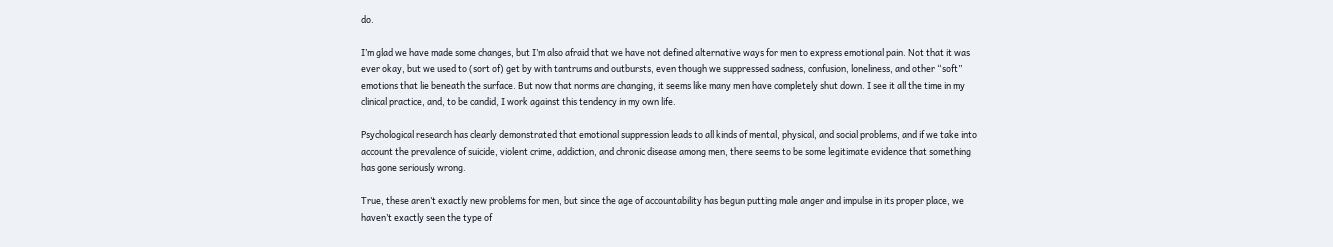do.

I’m glad we have made some changes, but I’m also afraid that we have not defined alternative ways for men to express emotional pain. Not that it was ever okay, but we used to (sort of) get by with tantrums and outbursts, even though we suppressed sadness, confusion, loneliness, and other “soft” emotions that lie beneath the surface. But now that norms are changing, it seems like many men have completely shut down. I see it all the time in my clinical practice, and, to be candid, I work against this tendency in my own life.

Psychological research has clearly demonstrated that emotional suppression leads to all kinds of mental, physical, and social problems, and if we take into account the prevalence of suicide, violent crime, addiction, and chronic disease among men, there seems to be some legitimate evidence that something has gone seriously wrong.

True, these aren’t exactly new problems for men, but since the age of accountability has begun putting male anger and impulse in its proper place, we haven’t exactly seen the type of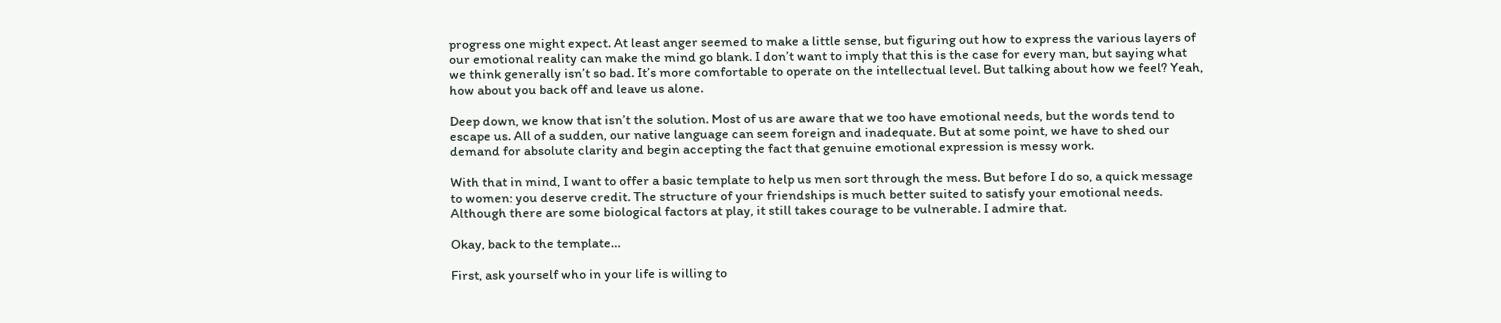progress one might expect. At least anger seemed to make a little sense, but figuring out how to express the various layers of our emotional reality can make the mind go blank. I don’t want to imply that this is the case for every man, but saying what we think generally isn’t so bad. It’s more comfortable to operate on the intellectual level. But talking about how we feel? Yeah, how about you back off and leave us alone.

Deep down, we know that isn’t the solution. Most of us are aware that we too have emotional needs, but the words tend to escape us. All of a sudden, our native language can seem foreign and inadequate. But at some point, we have to shed our demand for absolute clarity and begin accepting the fact that genuine emotional expression is messy work.

With that in mind, I want to offer a basic template to help us men sort through the mess. But before I do so, a quick message to women: you deserve credit. The structure of your friendships is much better suited to satisfy your emotional needs. Although there are some biological factors at play, it still takes courage to be vulnerable. I admire that.

Okay, back to the template…

First, ask yourself who in your life is willing to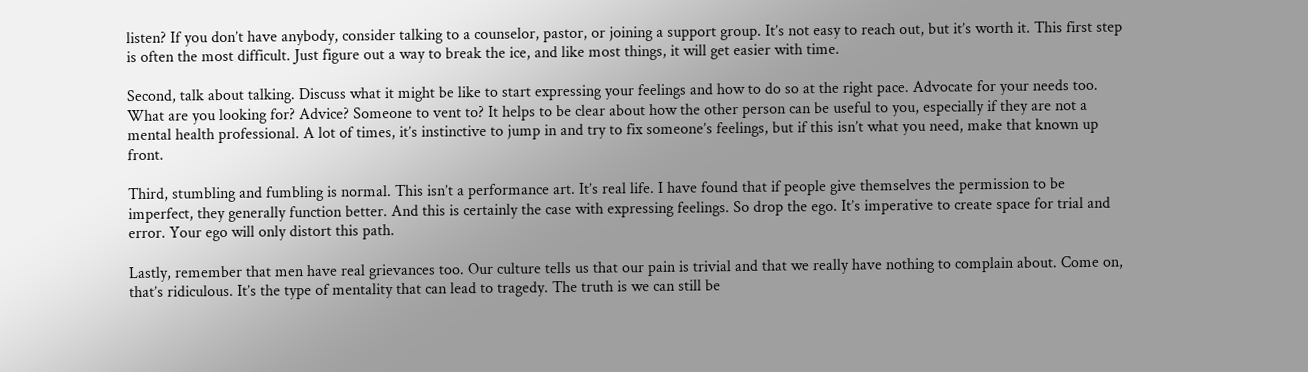listen? If you don’t have anybody, consider talking to a counselor, pastor, or joining a support group. It’s not easy to reach out, but it’s worth it. This first step is often the most difficult. Just figure out a way to break the ice, and like most things, it will get easier with time.

Second, talk about talking. Discuss what it might be like to start expressing your feelings and how to do so at the right pace. Advocate for your needs too. What are you looking for? Advice? Someone to vent to? It helps to be clear about how the other person can be useful to you, especially if they are not a mental health professional. A lot of times, it’s instinctive to jump in and try to fix someone’s feelings, but if this isn’t what you need, make that known up front.

Third, stumbling and fumbling is normal. This isn’t a performance art. It’s real life. I have found that if people give themselves the permission to be imperfect, they generally function better. And this is certainly the case with expressing feelings. So drop the ego. It’s imperative to create space for trial and error. Your ego will only distort this path.

Lastly, remember that men have real grievances too. Our culture tells us that our pain is trivial and that we really have nothing to complain about. Come on, that’s ridiculous. It’s the type of mentality that can lead to tragedy. The truth is we can still be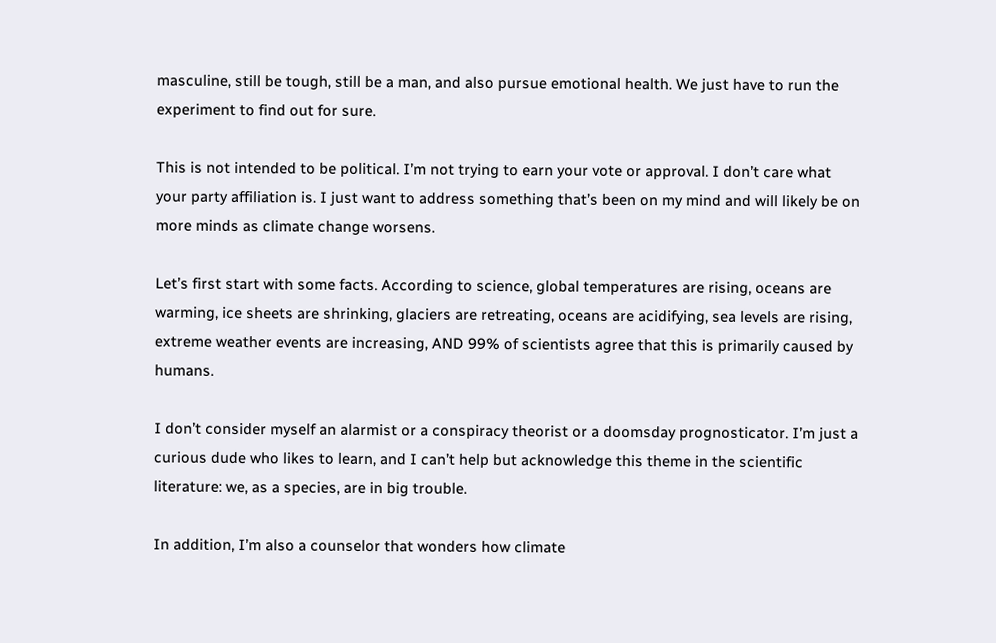masculine, still be tough, still be a man, and also pursue emotional health. We just have to run the experiment to find out for sure.

This is not intended to be political. I’m not trying to earn your vote or approval. I don’t care what your party affiliation is. I just want to address something that’s been on my mind and will likely be on more minds as climate change worsens.

Let’s first start with some facts. According to science, global temperatures are rising, oceans are warming, ice sheets are shrinking, glaciers are retreating, oceans are acidifying, sea levels are rising, extreme weather events are increasing, AND 99% of scientists agree that this is primarily caused by humans.

I don’t consider myself an alarmist or a conspiracy theorist or a doomsday prognosticator. I’m just a curious dude who likes to learn, and I can’t help but acknowledge this theme in the scientific literature: we, as a species, are in big trouble.

In addition, I’m also a counselor that wonders how climate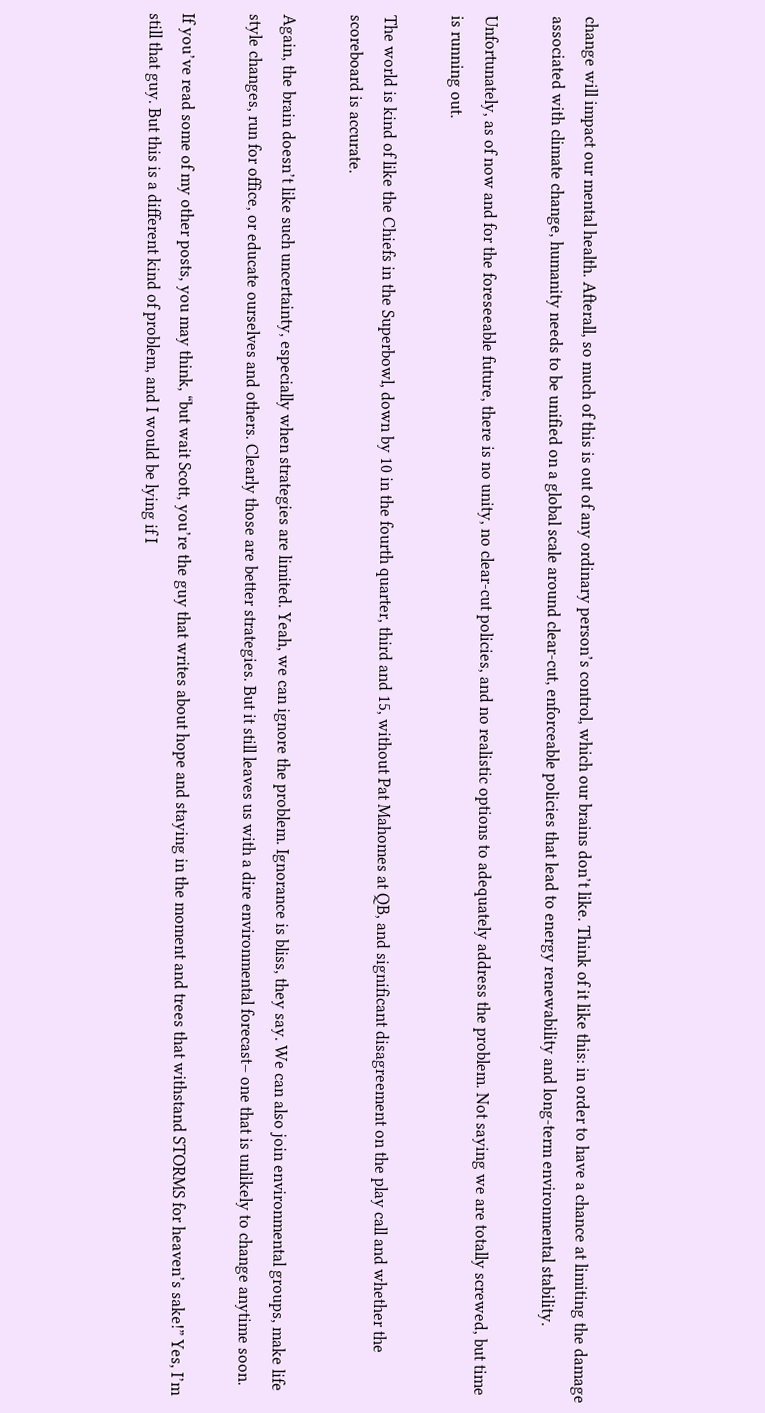change will impact our mental health. Afterall, so much of this is out of any ordinary person’s control, which our brains don’t like. Think of it like this: in order to have a chance at limiting the damage associated with climate change, humanity needs to be unified on a global scale around clear-cut, enforceable policies that lead to energy renewability and long-term environmental stability.

Unfortunately, as of now and for the foreseeable future, there is no unity, no clear-cut policies, and no realistic options to adequately address the problem. Not saying we are totally screwed, but time is running out.

The world is kind of like the Chiefs in the Superbowl, down by 10 in the fourth quarter, third and 15, without Pat Mahomes at QB, and significant disagreement on the play call and whether the scoreboard is accurate.

Again, the brain doesn’t like such uncertainty, especially when strategies are limited. Yeah, we can ignore the problem. Ignorance is bliss, they say. We can also join environmental groups, make life style changes, run for office, or educate ourselves and others. Clearly those are better strategies. But it still leaves us with a dire environmental forecast– one that is unlikely to change anytime soon.

If you’ve read some of my other posts, you may think, “but wait Scott, you’re the guy that writes about hope and staying in the moment and trees that withstand STORMS for heaven’s sake!” Yes, I’m still that guy. But this is a different kind of problem, and I would be lying if I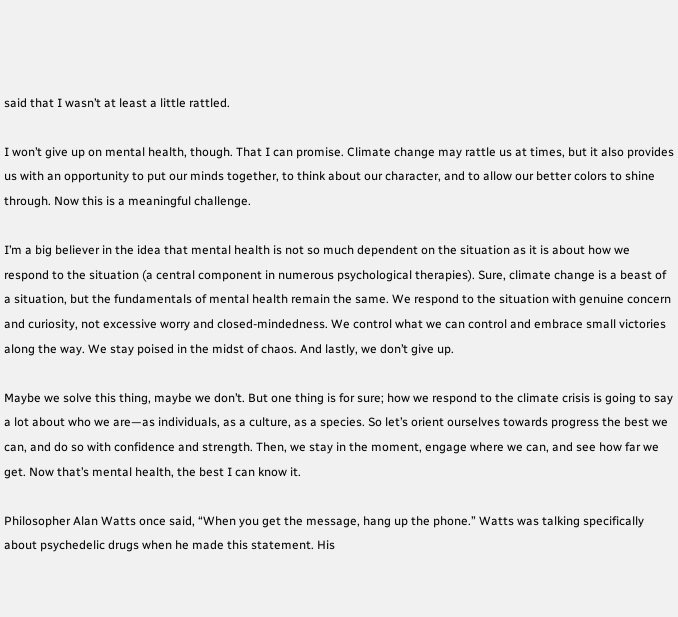said that I wasn’t at least a little rattled.

I won’t give up on mental health, though. That I can promise. Climate change may rattle us at times, but it also provides us with an opportunity to put our minds together, to think about our character, and to allow our better colors to shine through. Now this is a meaningful challenge.

I’m a big believer in the idea that mental health is not so much dependent on the situation as it is about how we respond to the situation (a central component in numerous psychological therapies). Sure, climate change is a beast of a situation, but the fundamentals of mental health remain the same. We respond to the situation with genuine concern and curiosity, not excessive worry and closed-mindedness. We control what we can control and embrace small victories along the way. We stay poised in the midst of chaos. And lastly, we don’t give up.

Maybe we solve this thing, maybe we don’t. But one thing is for sure; how we respond to the climate crisis is going to say a lot about who we are—as individuals, as a culture, as a species. So let’s orient ourselves towards progress the best we can, and do so with confidence and strength. Then, we stay in the moment, engage where we can, and see how far we get. Now that’s mental health, the best I can know it.

Philosopher Alan Watts once said, “When you get the message, hang up the phone.” Watts was talking specifically about psychedelic drugs when he made this statement. His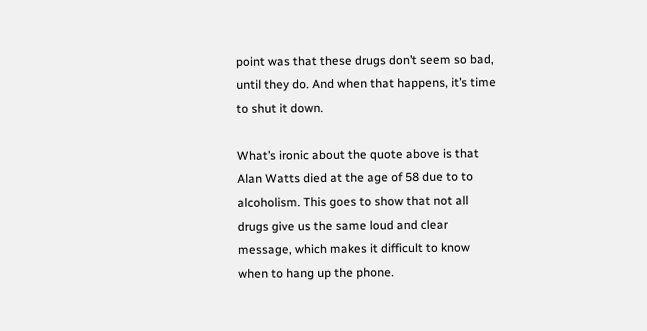point was that these drugs don’t seem so bad, until they do. And when that happens, it’s time to shut it down.

What’s ironic about the quote above is that Alan Watts died at the age of 58 due to to alcoholism. This goes to show that not all drugs give us the same loud and clear message, which makes it difficult to know when to hang up the phone.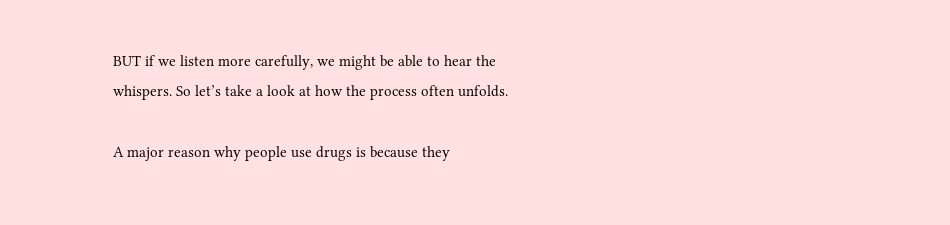BUT if we listen more carefully, we might be able to hear the whispers. So let’s take a look at how the process often unfolds.

A major reason why people use drugs is because they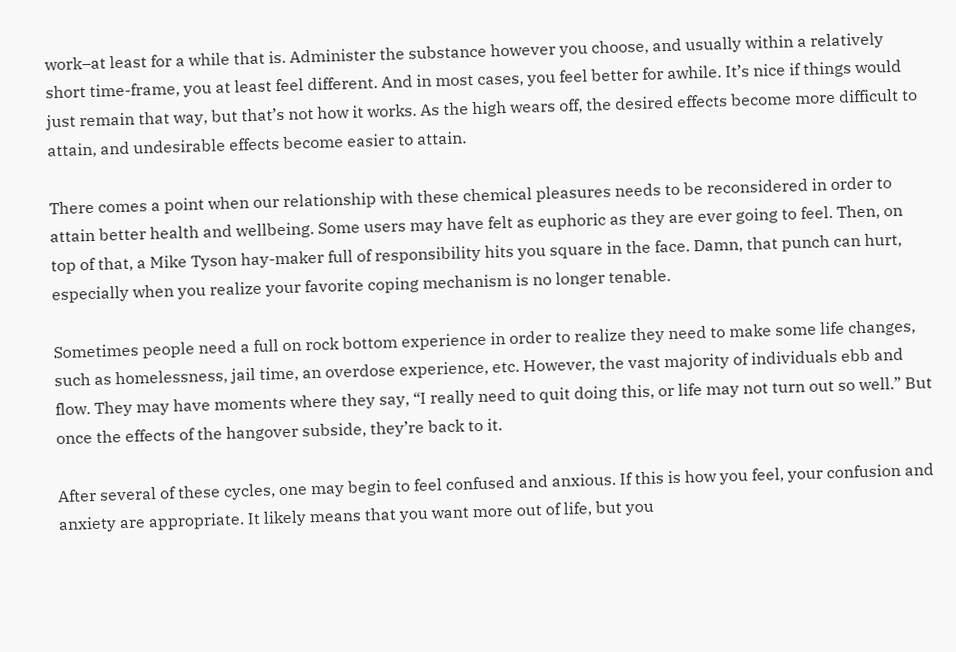work–at least for a while that is. Administer the substance however you choose, and usually within a relatively short time-frame, you at least feel different. And in most cases, you feel better for awhile. It’s nice if things would just remain that way, but that’s not how it works. As the high wears off, the desired effects become more difficult to attain, and undesirable effects become easier to attain.

There comes a point when our relationship with these chemical pleasures needs to be reconsidered in order to attain better health and wellbeing. Some users may have felt as euphoric as they are ever going to feel. Then, on top of that, a Mike Tyson hay-maker full of responsibility hits you square in the face. Damn, that punch can hurt, especially when you realize your favorite coping mechanism is no longer tenable.

Sometimes people need a full on rock bottom experience in order to realize they need to make some life changes, such as homelessness, jail time, an overdose experience, etc. However, the vast majority of individuals ebb and flow. They may have moments where they say, “I really need to quit doing this, or life may not turn out so well.” But once the effects of the hangover subside, they’re back to it.

After several of these cycles, one may begin to feel confused and anxious. If this is how you feel, your confusion and anxiety are appropriate. It likely means that you want more out of life, but you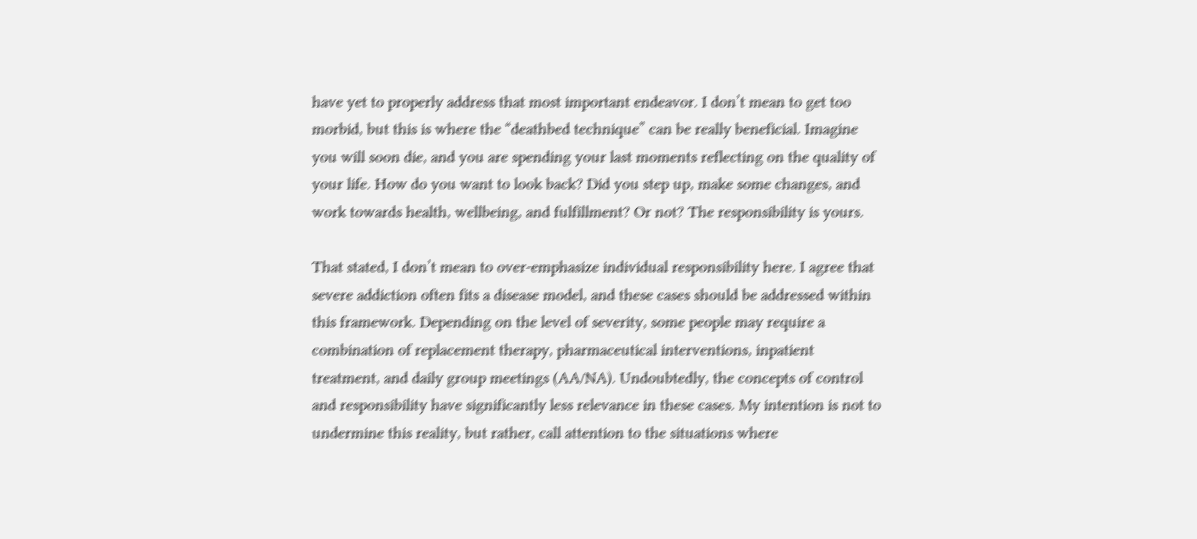have yet to properly address that most important endeavor. I don’t mean to get too morbid, but this is where the “deathbed technique” can be really beneficial. Imagine you will soon die, and you are spending your last moments reflecting on the quality of your life. How do you want to look back? Did you step up, make some changes, and work towards health, wellbeing, and fulfillment? Or not? The responsibility is yours.

That stated, I don’t mean to over-emphasize individual responsibility here. I agree that severe addiction often fits a disease model, and these cases should be addressed within this framework. Depending on the level of severity, some people may require a combination of replacement therapy, pharmaceutical interventions, inpatient treatment, and daily group meetings (AA/NA). Undoubtedly, the concepts of control and responsibility have significantly less relevance in these cases. My intention is not to undermine this reality, but rather, call attention to the situations where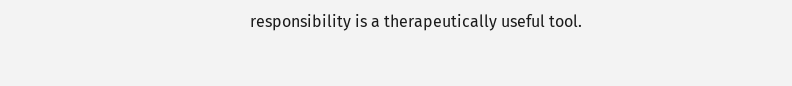responsibility is a therapeutically useful tool.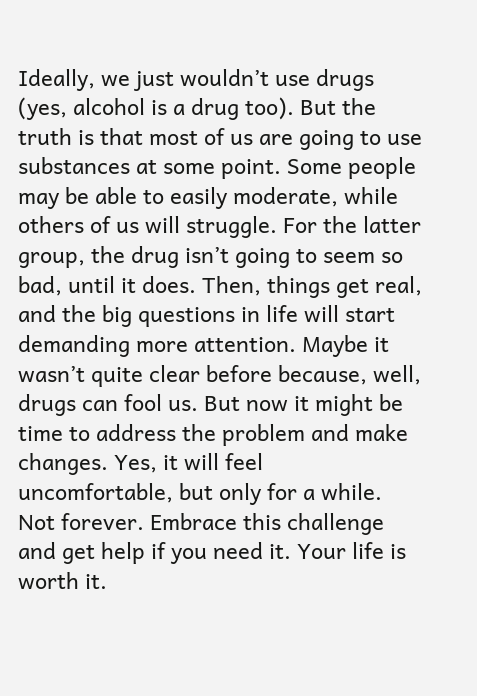Ideally, we just wouldn’t use drugs (yes, alcohol is a drug too). But the truth is that most of us are going to use substances at some point. Some people may be able to easily moderate, while others of us will struggle. For the latter group, the drug isn’t going to seem so bad, until it does. Then, things get real, and the big questions in life will start demanding more attention. Maybe it wasn’t quite clear before because, well, drugs can fool us. But now it might be time to address the problem and make changes. Yes, it will feel uncomfortable, but only for a while. Not forever. Embrace this challenge and get help if you need it. Your life is worth it.